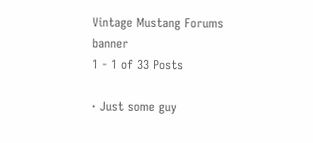Vintage Mustang Forums banner
1 - 1 of 33 Posts

· Just some guy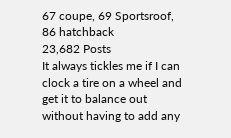67 coupe, 69 Sportsroof, 86 hatchback
23,682 Posts
It always tickles me if I can clock a tire on a wheel and get it to balance out without having to add any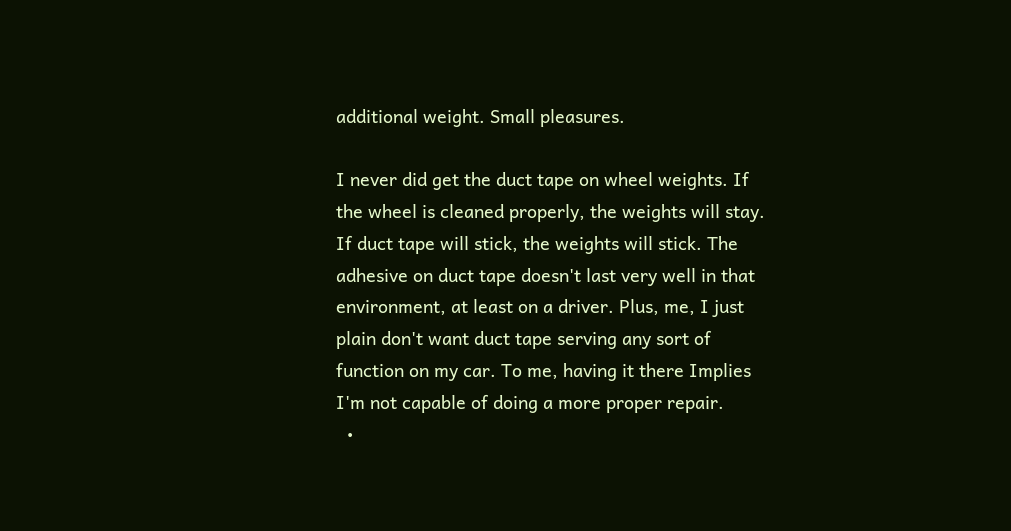additional weight. Small pleasures.

I never did get the duct tape on wheel weights. If the wheel is cleaned properly, the weights will stay. If duct tape will stick, the weights will stick. The adhesive on duct tape doesn't last very well in that environment, at least on a driver. Plus, me, I just plain don't want duct tape serving any sort of function on my car. To me, having it there Implies I'm not capable of doing a more proper repair.
  •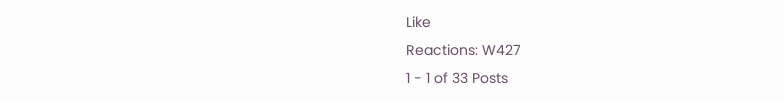Like
Reactions: W427
1 - 1 of 33 Posts